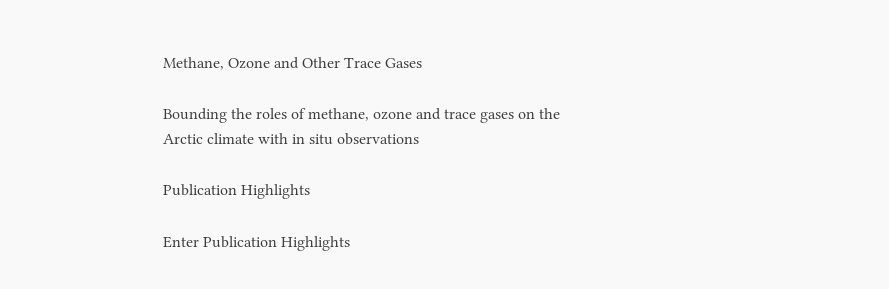Methane, Ozone and Other Trace Gases

Bounding the roles of methane, ozone and trace gases on the Arctic climate with in situ observations

Publication Highlights

Enter Publication Highlights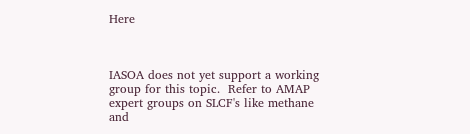Here



IASOA does not yet support a working group for this topic.  Refer to AMAP expert groups on SLCF's like methane and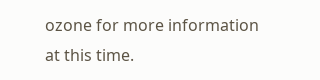ozone for more information at this time.